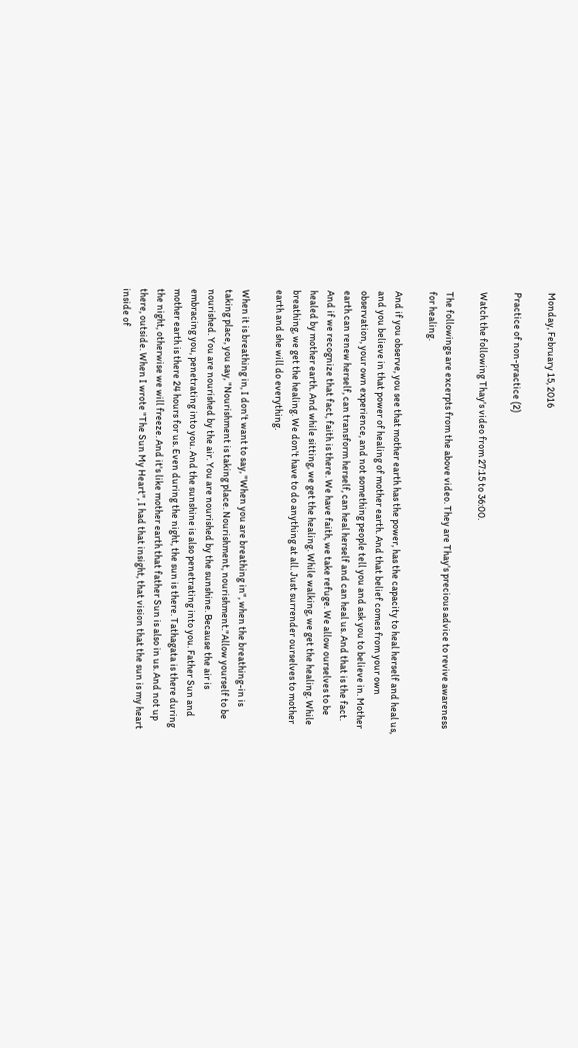Monday, February 15, 2016

Practice of non-practice (2)

Watch the following Thay's video from 27:15 to 36:00.

The followings are excerpts from the above video. They are Thay's precious advice to revive awareness for healing.

And if you observe, you see that mother earth has the power, has the capacity to heal herself and heal us, and you believe in that power of healing of mother earth. And that belief comes from your own observation, your own experience, and not something people tell you and ask you to believe in. Mother earth can renew herself, can transform herself, can heal herself and can heal us. And that is the fact. And if we recognize that fact, faith is there. We have faith, we take refuge. We allow ourselves to be healed by mother earth. And while sitting, we get the healing. While walking, we get the healing. While breathing, we get the healing. We don't have to do anything at all. Just surrender ourselves to mother earth and she will do everything.

When it is breathing in, I don't want to say, "When you are breathing in", when the breathing-in is taking place, you say, "Nourishment is taking place. Nourishment, nourishment."Allow yourself to be nourished. You are nourished by the air. You are nourished by the sunshine. Because the air is embracing you, penetrating into you. And the sunshine is also penetrating into you. Father Sun and mother earth is there 24 hours for us. Even during the night, the sun is there. Tathagata is there during the night, otherwise we will freeze. And it's like mother earth that father Sun is also in us. And not up there, outside. When I wrote "The Sun My Heart", I had that insight, that vision that the sun is my heart inside of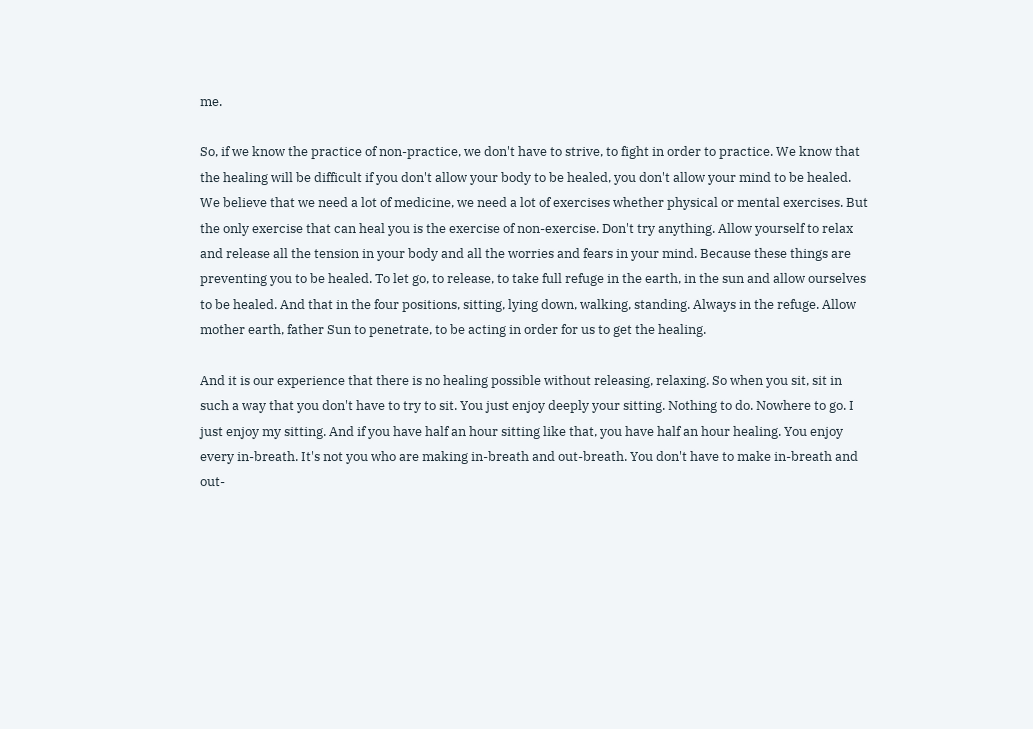me.

So, if we know the practice of non-practice, we don't have to strive, to fight in order to practice. We know that the healing will be difficult if you don't allow your body to be healed, you don't allow your mind to be healed. We believe that we need a lot of medicine, we need a lot of exercises whether physical or mental exercises. But the only exercise that can heal you is the exercise of non-exercise. Don't try anything. Allow yourself to relax and release all the tension in your body and all the worries and fears in your mind. Because these things are preventing you to be healed. To let go, to release, to take full refuge in the earth, in the sun and allow ourselves to be healed. And that in the four positions, sitting, lying down, walking, standing. Always in the refuge. Allow mother earth, father Sun to penetrate, to be acting in order for us to get the healing.

And it is our experience that there is no healing possible without releasing, relaxing. So when you sit, sit in such a way that you don't have to try to sit. You just enjoy deeply your sitting. Nothing to do. Nowhere to go. I just enjoy my sitting. And if you have half an hour sitting like that, you have half an hour healing. You enjoy every in-breath. It's not you who are making in-breath and out-breath. You don't have to make in-breath and out-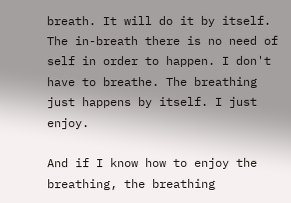breath. It will do it by itself. The in-breath there is no need of self in order to happen. I don't have to breathe. The breathing just happens by itself. I just enjoy.

And if I know how to enjoy the breathing, the breathing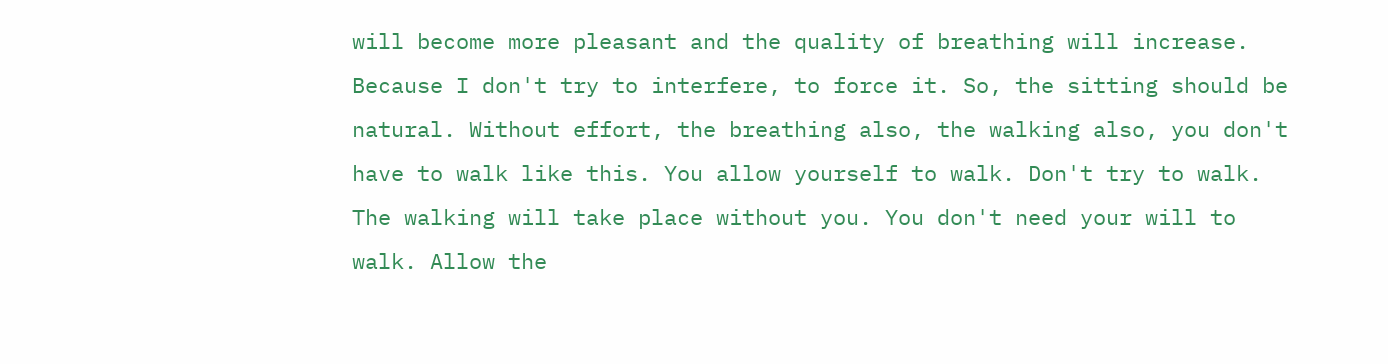will become more pleasant and the quality of breathing will increase. Because I don't try to interfere, to force it. So, the sitting should be natural. Without effort, the breathing also, the walking also, you don't have to walk like this. You allow yourself to walk. Don't try to walk. The walking will take place without you. You don't need your will to walk. Allow the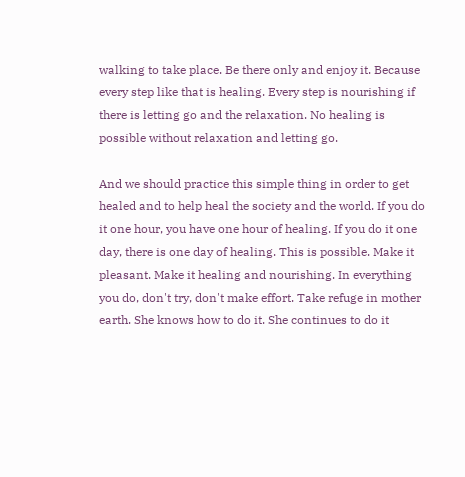walking to take place. Be there only and enjoy it. Because every step like that is healing. Every step is nourishing if there is letting go and the relaxation. No healing is possible without relaxation and letting go.

And we should practice this simple thing in order to get healed and to help heal the society and the world. If you do it one hour, you have one hour of healing. If you do it one day, there is one day of healing. This is possible. Make it pleasant. Make it healing and nourishing. In everything you do, don't try, don't make effort. Take refuge in mother earth. She knows how to do it. She continues to do it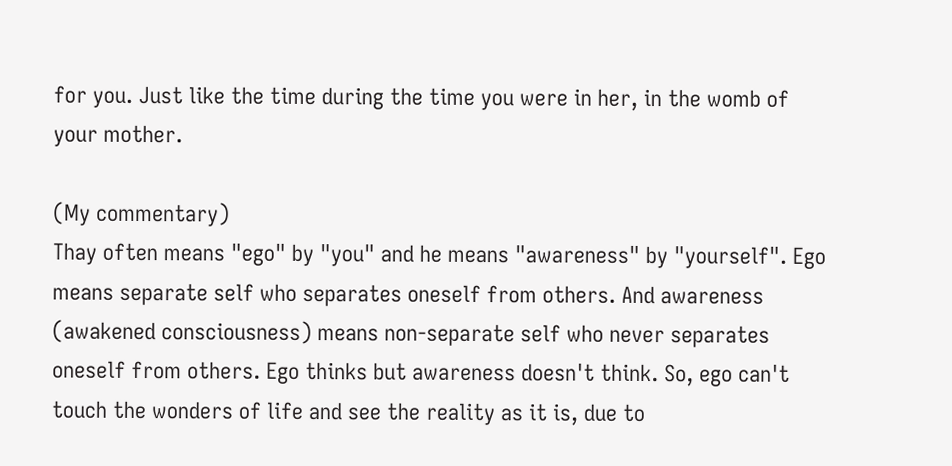for you. Just like the time during the time you were in her, in the womb of your mother.

(My commentary)
Thay often means "ego" by "you" and he means "awareness" by "yourself". Ego means separate self who separates oneself from others. And awareness (awakened consciousness) means non-separate self who never separates oneself from others. Ego thinks but awareness doesn't think. So, ego can't touch the wonders of life and see the reality as it is, due to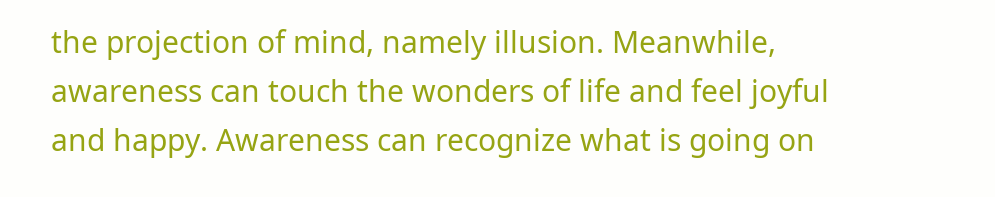the projection of mind, namely illusion. Meanwhile, awareness can touch the wonders of life and feel joyful and happy. Awareness can recognize what is going on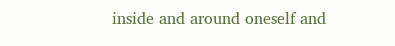inside and around oneself and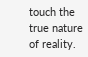touch the true nature of reality.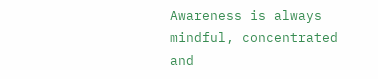Awareness is always mindful, concentrated and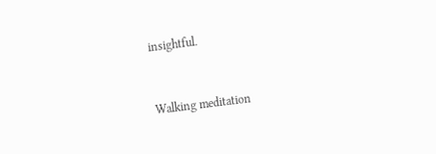insightful.


Walking meditation